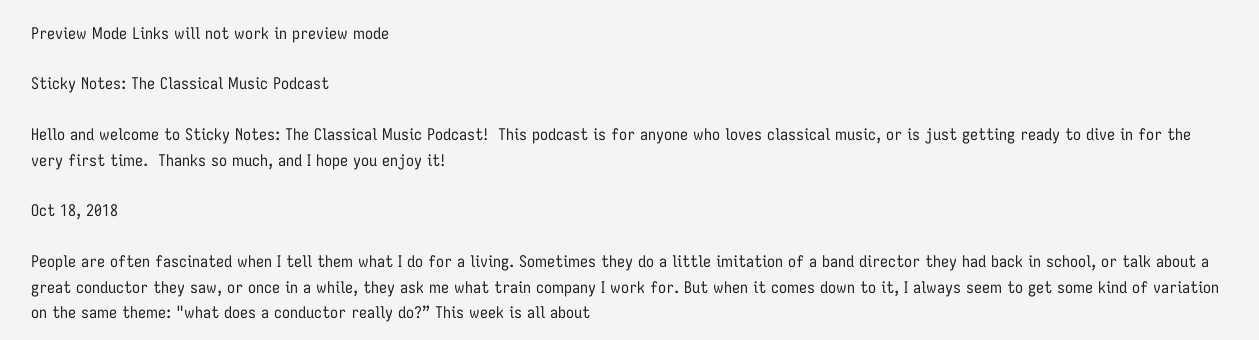Preview Mode Links will not work in preview mode

Sticky Notes: The Classical Music Podcast

Hello and welcome to Sticky Notes: The Classical Music Podcast!  This podcast is for anyone who loves classical music, or is just getting ready to dive in for the very first time.  Thanks so much, and I hope you enjoy it!

Oct 18, 2018

People are often fascinated when I tell them what I do for a living. Sometimes they do a little imitation of a band director they had back in school, or talk about a great conductor they saw, or once in a while, they ask me what train company I work for. But when it comes down to it, I always seem to get some kind of variation on the same theme: "what does a conductor really do?” This week is all about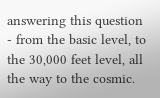answering this question - from the basic level, to the 30,000 feet level, all the way to the cosmic.